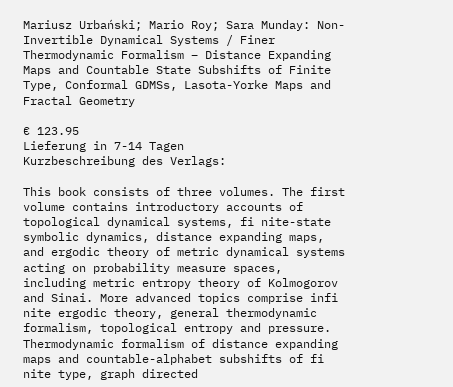Mariusz Urbański; Mario Roy; Sara Munday: Non-Invertible Dynamical Systems / Finer Thermodynamic Formalism – Distance Expanding Maps and Countable State Subshifts of Finite Type, Conformal GDMSs, Lasota-Yorke Maps and Fractal Geometry

€ 123.95
Lieferung in 7-14 Tagen
Kurzbeschreibung des Verlags:

This book consists of three volumes. The first volume contains introductory accounts of topological dynamical systems, fi nite-state symbolic dynamics, distance expanding maps, and ergodic theory of metric dynamical systems acting on probability measure spaces, including metric entropy theory of Kolmogorov and Sinai. More advanced topics comprise infi nite ergodic theory, general thermodynamic formalism, topological entropy and pressure. Thermodynamic formalism of distance expanding maps and countable-alphabet subshifts of fi nite type, graph directed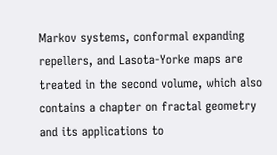Markov systems, conformal expanding repellers, and Lasota-Yorke maps are treated in the second volume, which also contains a chapter on fractal geometry and its applications to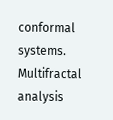conformal systems. Multifractal analysis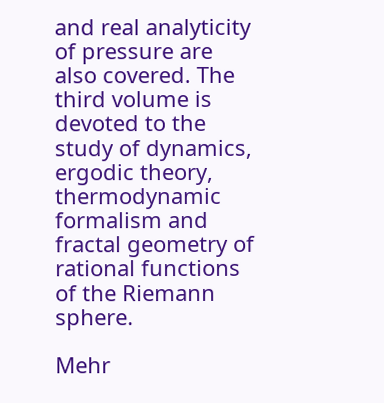and real analyticity of pressure are also covered. The third volume is devoted to the study of dynamics, ergodic theory, thermodynamic formalism and fractal geometry of rational functions of the Riemann sphere.

Mehr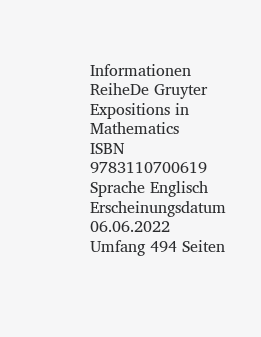Informationen
ReiheDe Gruyter Expositions in Mathematics
ISBN 9783110700619
Sprache Englisch
Erscheinungsdatum 06.06.2022
Umfang 494 Seiten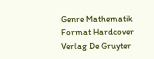Genre Mathematik
Format Hardcover
Verlag De Gruyter